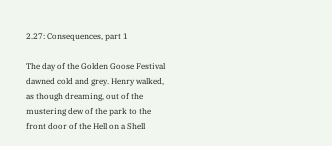2.27: Consequences, part 1

The day of the Golden Goose Festival dawned cold and grey. Henry walked, as though dreaming, out of the mustering dew of the park to the front door of the Hell on a Shell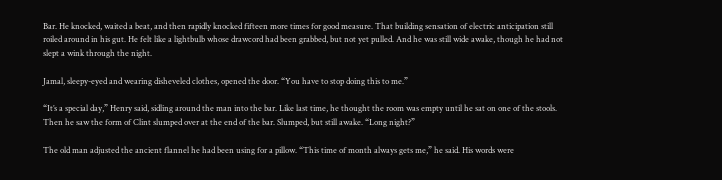Bar. He knocked, waited a beat, and then rapidly knocked fifteen more times for good measure. That building sensation of electric anticipation still roiled around in his gut. He felt like a lightbulb whose drawcord had been grabbed, but not yet pulled. And he was still wide awake, though he had not slept a wink through the night.

Jamal, sleepy-eyed and wearing disheveled clothes, opened the door. “You have to stop doing this to me.”

“It’s a special day,” Henry said, sidling around the man into the bar. Like last time, he thought the room was empty until he sat on one of the stools. Then he saw the form of Clint slumped over at the end of the bar. Slumped, but still awake. “Long night?”

The old man adjusted the ancient flannel he had been using for a pillow. “This time of month always gets me,” he said. His words were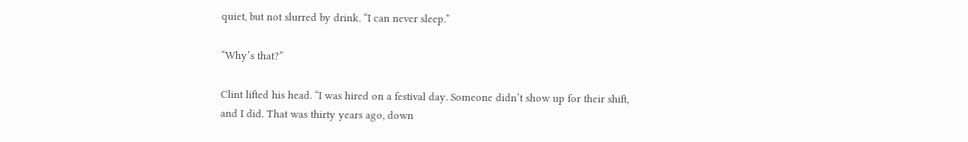quiet, but not slurred by drink. “I can never sleep.”

“Why’s that?”

Clint lifted his head. “I was hired on a festival day. Someone didn’t show up for their shift, and I did. That was thirty years ago, down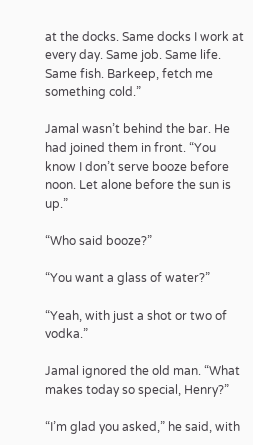at the docks. Same docks I work at every day. Same job. Same life. Same fish. Barkeep, fetch me something cold.”

Jamal wasn’t behind the bar. He had joined them in front. “You know I don’t serve booze before noon. Let alone before the sun is up.”

“Who said booze?”

“You want a glass of water?”

“Yeah, with just a shot or two of vodka.”

Jamal ignored the old man. “What makes today so special, Henry?”

“I’m glad you asked,” he said, with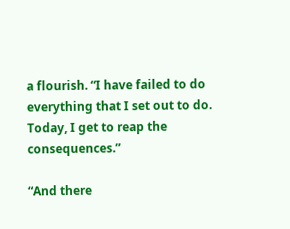a flourish. “I have failed to do everything that I set out to do. Today, I get to reap the consequences.”

“And there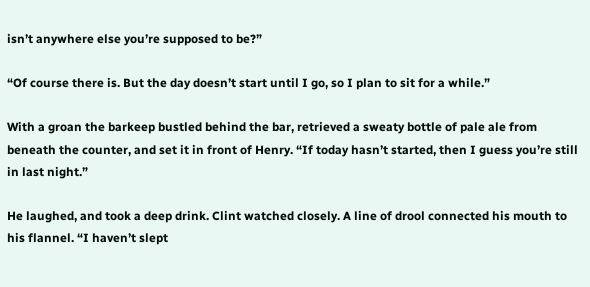isn’t anywhere else you’re supposed to be?”

“Of course there is. But the day doesn’t start until I go, so I plan to sit for a while.”

With a groan the barkeep bustled behind the bar, retrieved a sweaty bottle of pale ale from beneath the counter, and set it in front of Henry. “If today hasn’t started, then I guess you’re still in last night.”

He laughed, and took a deep drink. Clint watched closely. A line of drool connected his mouth to his flannel. “I haven’t slept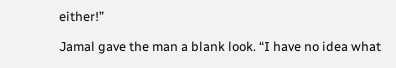either!”

Jamal gave the man a blank look. “I have no idea what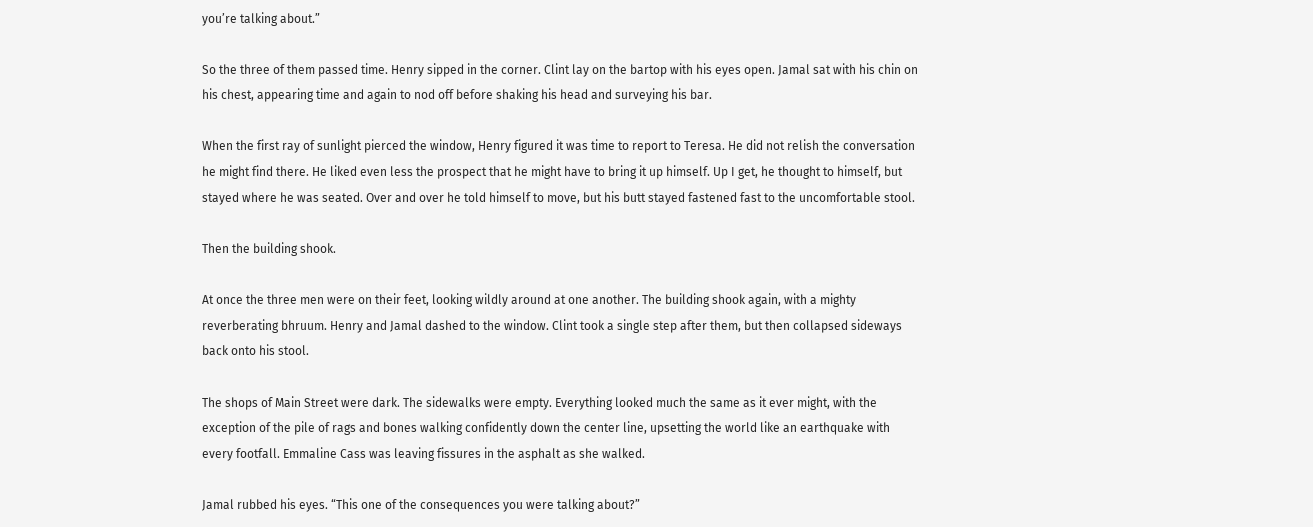you’re talking about.”

So the three of them passed time. Henry sipped in the corner. Clint lay on the bartop with his eyes open. Jamal sat with his chin on his chest, appearing time and again to nod off before shaking his head and surveying his bar.

When the first ray of sunlight pierced the window, Henry figured it was time to report to Teresa. He did not relish the conversation he might find there. He liked even less the prospect that he might have to bring it up himself. Up I get, he thought to himself, but stayed where he was seated. Over and over he told himself to move, but his butt stayed fastened fast to the uncomfortable stool.

Then the building shook.

At once the three men were on their feet, looking wildly around at one another. The building shook again, with a mighty reverberating bhruum. Henry and Jamal dashed to the window. Clint took a single step after them, but then collapsed sideways back onto his stool.

The shops of Main Street were dark. The sidewalks were empty. Everything looked much the same as it ever might, with the exception of the pile of rags and bones walking confidently down the center line, upsetting the world like an earthquake with every footfall. Emmaline Cass was leaving fissures in the asphalt as she walked.

Jamal rubbed his eyes. “This one of the consequences you were talking about?”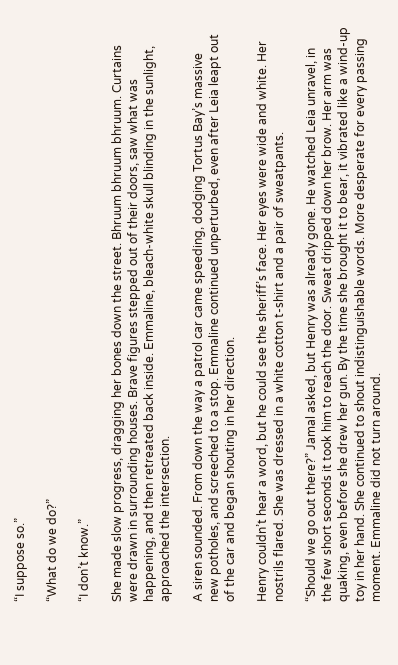“I suppose so.”

“What do we do?”

“I don’t know.”

She made slow progress, dragging her bones down the street. Bhruum bhruum bhruum. Curtains were drawn in surrounding houses. Brave figures stepped out of their doors, saw what was happening, and then retreated back inside. Emmaline, bleach-white skull blinding in the sunlight, approached the intersection.

A siren sounded. From down the way a patrol car came speeding, dodging Tortus Bay’s massive new potholes, and screeched to a stop. Emmaline continued unperturbed, even after Leia leapt out of the car and began shouting in her direction.

Henry couldn’t hear a word, but he could see the sheriff’s face. Her eyes were wide and white. Her nostrils flared. She was dressed in a white cotton t-shirt and a pair of sweatpants.

“Should we go out there?” Jamal asked, but Henry was already gone. He watched Leia unravel, in the few short seconds it took him to reach the door. Sweat dripped down her brow. Her arm was quaking, even before she drew her gun. By the time she brought it to bear, it vibrated like a wind-up toy in her hand. She continued to shout indistinguishable words. More desperate for every passing moment. Emmaline did not turn around.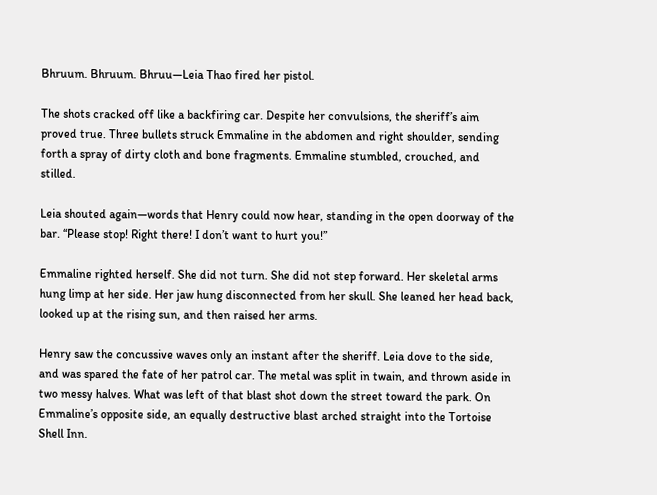Bhruum. Bhruum. Bhruu—Leia Thao fired her pistol.

The shots cracked off like a backfiring car. Despite her convulsions, the sheriff’s aim proved true. Three bullets struck Emmaline in the abdomen and right shoulder, sending forth a spray of dirty cloth and bone fragments. Emmaline stumbled, crouched, and stilled.

Leia shouted again—words that Henry could now hear, standing in the open doorway of the bar. “Please stop! Right there! I don’t want to hurt you!”

Emmaline righted herself. She did not turn. She did not step forward. Her skeletal arms hung limp at her side. Her jaw hung disconnected from her skull. She leaned her head back, looked up at the rising sun, and then raised her arms.

Henry saw the concussive waves only an instant after the sheriff. Leia dove to the side, and was spared the fate of her patrol car. The metal was split in twain, and thrown aside in two messy halves. What was left of that blast shot down the street toward the park. On Emmaline’s opposite side, an equally destructive blast arched straight into the Tortoise Shell Inn.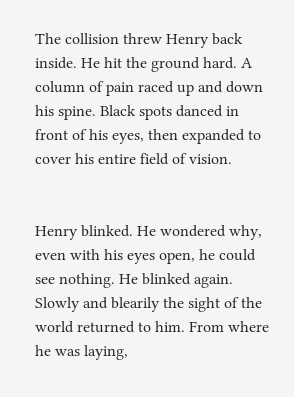The collision threw Henry back inside. He hit the ground hard. A column of pain raced up and down his spine. Black spots danced in front of his eyes, then expanded to cover his entire field of vision.


Henry blinked. He wondered why, even with his eyes open, he could see nothing. He blinked again. Slowly and blearily the sight of the world returned to him. From where he was laying,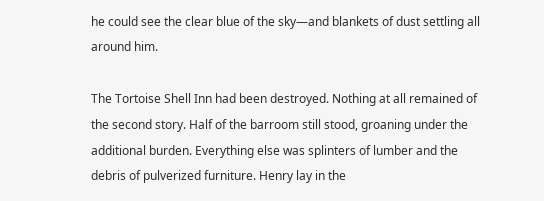he could see the clear blue of the sky—and blankets of dust settling all around him.

The Tortoise Shell Inn had been destroyed. Nothing at all remained of the second story. Half of the barroom still stood, groaning under the additional burden. Everything else was splinters of lumber and the debris of pulverized furniture. Henry lay in the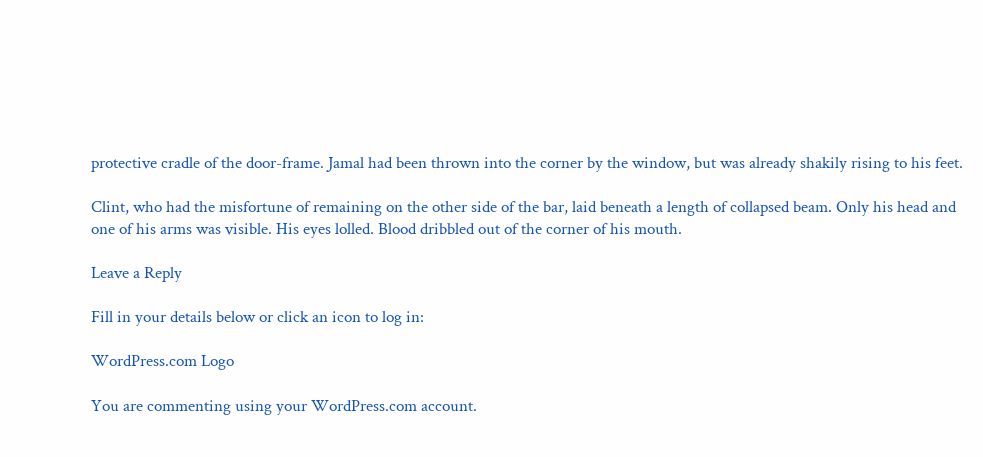protective cradle of the door-frame. Jamal had been thrown into the corner by the window, but was already shakily rising to his feet.

Clint, who had the misfortune of remaining on the other side of the bar, laid beneath a length of collapsed beam. Only his head and one of his arms was visible. His eyes lolled. Blood dribbled out of the corner of his mouth.

Leave a Reply

Fill in your details below or click an icon to log in:

WordPress.com Logo

You are commenting using your WordPress.com account.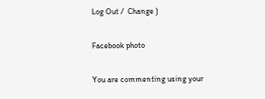Log Out /  Change )

Facebook photo

You are commenting using your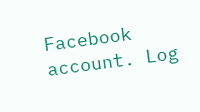Facebook account. Log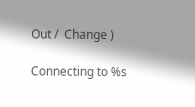Out /  Change )

Connecting to %s